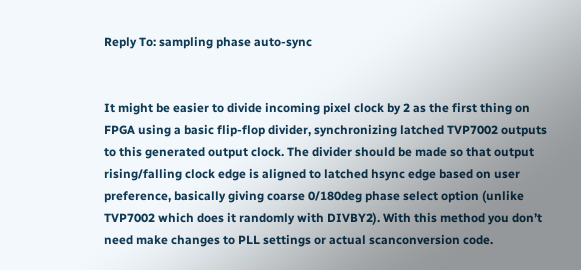Reply To: sampling phase auto-sync


It might be easier to divide incoming pixel clock by 2 as the first thing on FPGA using a basic flip-flop divider, synchronizing latched TVP7002 outputs to this generated output clock. The divider should be made so that output rising/falling clock edge is aligned to latched hsync edge based on user preference, basically giving coarse 0/180deg phase select option (unlike TVP7002 which does it randomly with DIVBY2). With this method you don’t need make changes to PLL settings or actual scanconversion code.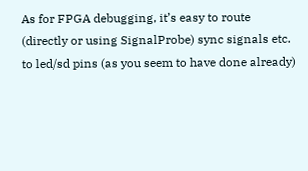As for FPGA debugging, it’s easy to route (directly or using SignalProbe) sync signals etc. to led/sd pins (as you seem to have done already)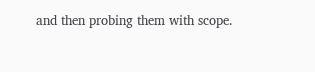and then probing them with scope.